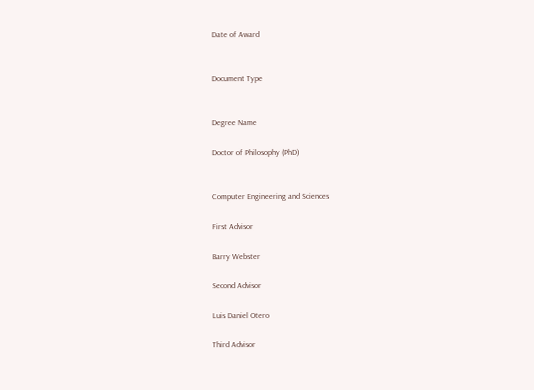Date of Award


Document Type


Degree Name

Doctor of Philosophy (PhD)


Computer Engineering and Sciences

First Advisor

Barry Webster

Second Advisor

Luis Daniel Otero

Third Advisor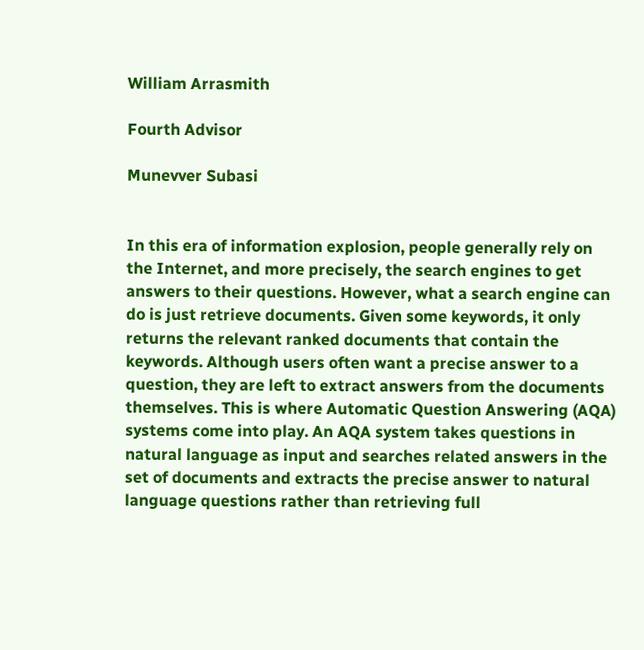William Arrasmith

Fourth Advisor

Munevver Subasi


In this era of information explosion, people generally rely on the Internet, and more precisely, the search engines to get answers to their questions. However, what a search engine can do is just retrieve documents. Given some keywords, it only returns the relevant ranked documents that contain the keywords. Although users often want a precise answer to a question, they are left to extract answers from the documents themselves. This is where Automatic Question Answering (AQA) systems come into play. An AQA system takes questions in natural language as input and searches related answers in the set of documents and extracts the precise answer to natural language questions rather than retrieving full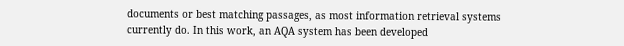documents or best matching passages, as most information retrieval systems currently do. In this work, an AQA system has been developed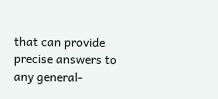that can provide precise answers to any general-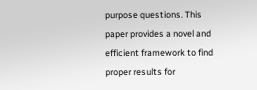purpose questions. This paper provides a novel and efficient framework to find proper results for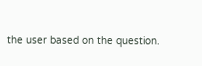the user based on the question.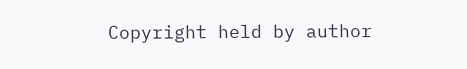Copyright held by author